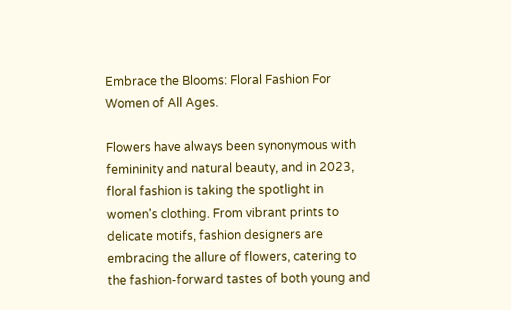Embrace the Blooms: Floral Fashion For Women of All Ages.

Flowers have always been synonymous with femininity and natural beauty, and in 2023, floral fashion is taking the spotlight in women's clothing. From vibrant prints to delicate motifs, fashion designers are embracing the allure of flowers, catering to the fashion-forward tastes of both young and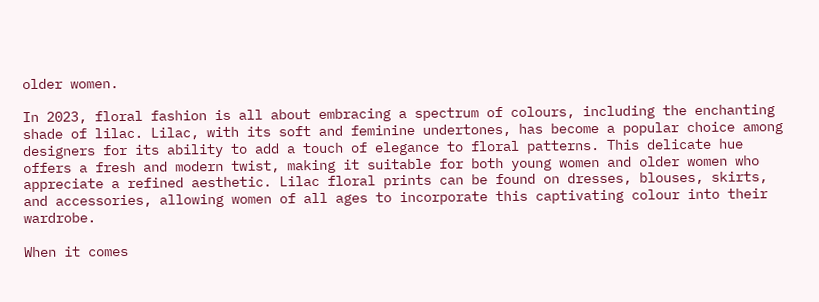older women.

In 2023, floral fashion is all about embracing a spectrum of colours, including the enchanting shade of lilac. Lilac, with its soft and feminine undertones, has become a popular choice among designers for its ability to add a touch of elegance to floral patterns. This delicate hue offers a fresh and modern twist, making it suitable for both young women and older women who appreciate a refined aesthetic. Lilac floral prints can be found on dresses, blouses, skirts, and accessories, allowing women of all ages to incorporate this captivating colour into their wardrobe.

When it comes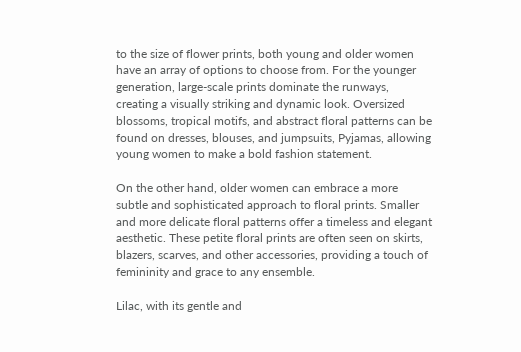to the size of flower prints, both young and older women have an array of options to choose from. For the younger generation, large-scale prints dominate the runways, creating a visually striking and dynamic look. Oversized blossoms, tropical motifs, and abstract floral patterns can be found on dresses, blouses, and jumpsuits, Pyjamas, allowing young women to make a bold fashion statement.

On the other hand, older women can embrace a more subtle and sophisticated approach to floral prints. Smaller and more delicate floral patterns offer a timeless and elegant aesthetic. These petite floral prints are often seen on skirts, blazers, scarves, and other accessories, providing a touch of femininity and grace to any ensemble.

Lilac, with its gentle and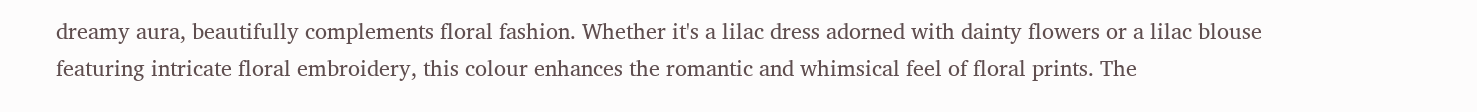dreamy aura, beautifully complements floral fashion. Whether it's a lilac dress adorned with dainty flowers or a lilac blouse featuring intricate floral embroidery, this colour enhances the romantic and whimsical feel of floral prints. The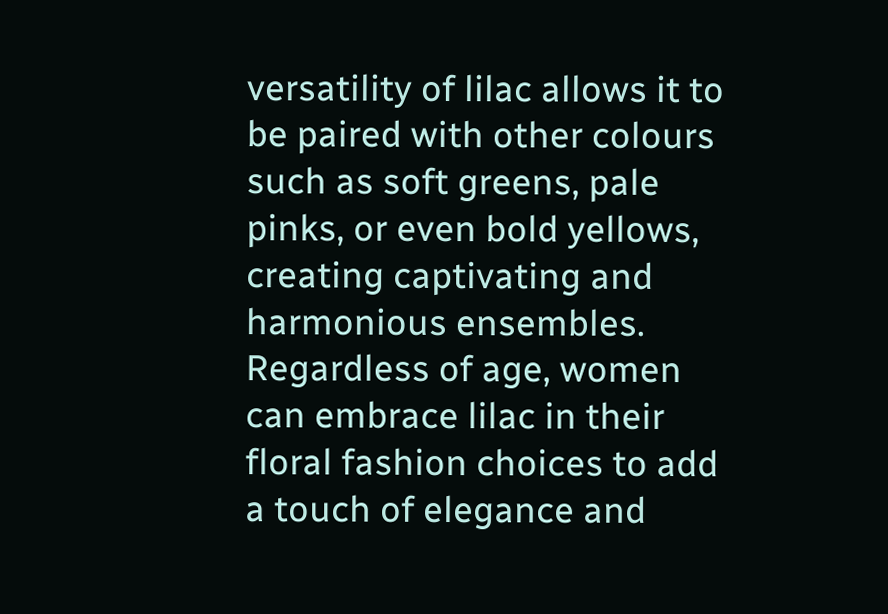versatility of lilac allows it to be paired with other colours such as soft greens, pale pinks, or even bold yellows, creating captivating and harmonious ensembles. Regardless of age, women can embrace lilac in their floral fashion choices to add a touch of elegance and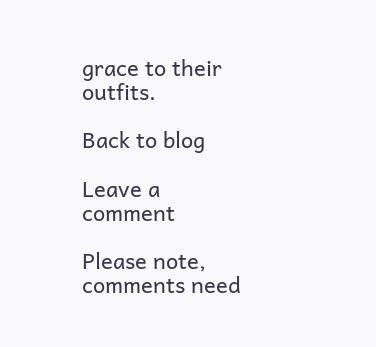grace to their outfits.

Back to blog

Leave a comment

Please note, comments need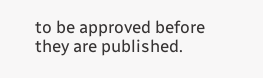to be approved before they are published.